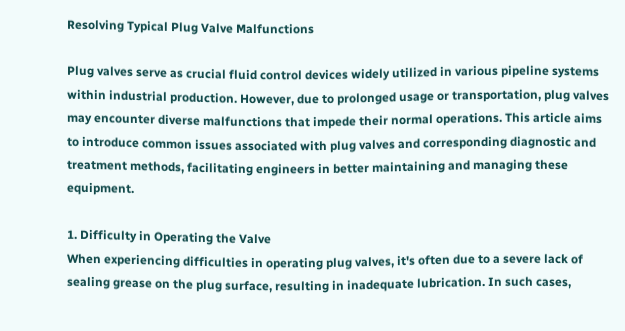Resolving Typical Plug Valve Malfunctions

Plug valves serve as crucial fluid control devices widely utilized in various pipeline systems within industrial production. However, due to prolonged usage or transportation, plug valves may encounter diverse malfunctions that impede their normal operations. This article aims to introduce common issues associated with plug valves and corresponding diagnostic and treatment methods, facilitating engineers in better maintaining and managing these equipment.

1. Difficulty in Operating the Valve
When experiencing difficulties in operating plug valves, it's often due to a severe lack of sealing grease on the plug surface, resulting in inadequate lubrication. In such cases,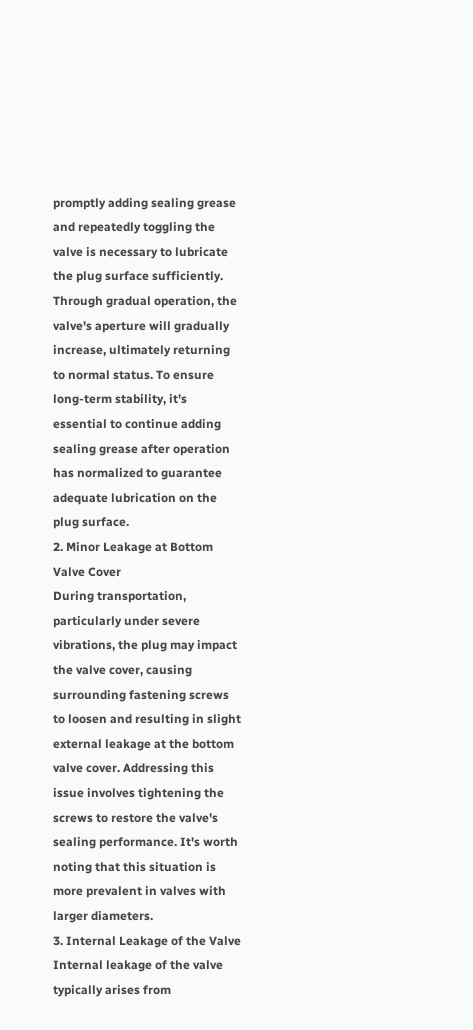promptly adding sealing grease and repeatedly toggling the valve is necessary to lubricate the plug surface sufficiently. Through gradual operation, the valve's aperture will gradually increase, ultimately returning to normal status. To ensure long-term stability, it's essential to continue adding sealing grease after operation has normalized to guarantee adequate lubrication on the plug surface.
2. Minor Leakage at Bottom Valve Cover
During transportation, particularly under severe vibrations, the plug may impact the valve cover, causing surrounding fastening screws to loosen and resulting in slight external leakage at the bottom valve cover. Addressing this issue involves tightening the screws to restore the valve's sealing performance. It's worth noting that this situation is more prevalent in valves with larger diameters.
3. Internal Leakage of the Valve
Internal leakage of the valve typically arises from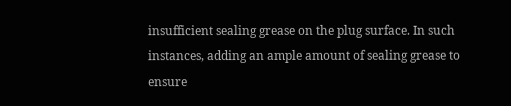insufficient sealing grease on the plug surface. In such instances, adding an ample amount of sealing grease to ensure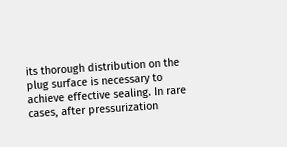its thorough distribution on the plug surface is necessary to achieve effective sealing. In rare cases, after pressurization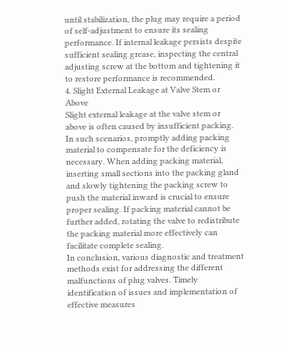until stabilization, the plug may require a period of self-adjustment to ensure its sealing performance. If internal leakage persists despite sufficient sealing grease, inspecting the central adjusting screw at the bottom and tightening it to restore performance is recommended.
4. Slight External Leakage at Valve Stem or Above
Slight external leakage at the valve stem or above is often caused by insufficient packing. In such scenarios, promptly adding packing material to compensate for the deficiency is necessary. When adding packing material, inserting small sections into the packing gland and slowly tightening the packing screw to push the material inward is crucial to ensure proper sealing. If packing material cannot be further added, rotating the valve to redistribute the packing material more effectively can facilitate complete sealing.
In conclusion, various diagnostic and treatment methods exist for addressing the different malfunctions of plug valves. Timely identification of issues and implementation of effective measures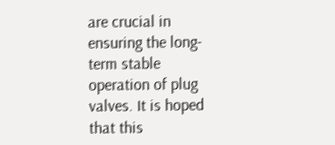are crucial in ensuring the long-term stable operation of plug valves. It is hoped that this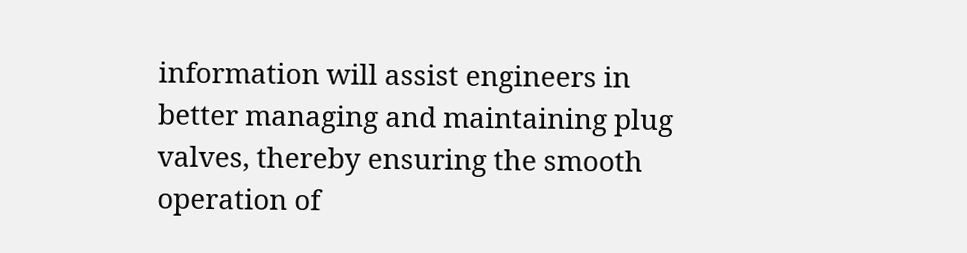information will assist engineers in better managing and maintaining plug valves, thereby ensuring the smooth operation of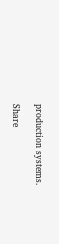production systems.

Share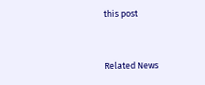this post


Related News